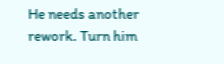He needs another rework. Turn him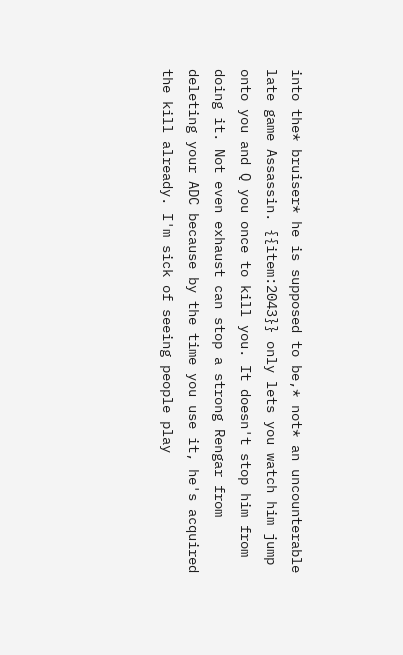into the* bruiser* he is supposed to be,* not* an uncounterable late game Assassin. {{item:2043}} only lets you watch him jump onto you and Q you once to kill you. It doesn't stop him from doing it. Not even exhaust can stop a strong Rengar from deleting your ADC because by the time you use it, he's acquired the kill already. I'm sick of seeing people play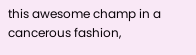this awesome champ in a cancerous fashion,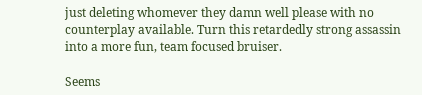just deleting whomever they damn well please with no counterplay available. Turn this retardedly strong assassin into a more fun, team focused bruiser.

Seems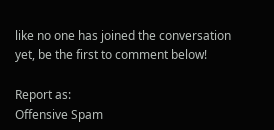like no one has joined the conversation yet, be the first to comment below!

Report as:
Offensive Spam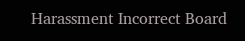Harassment Incorrect Board